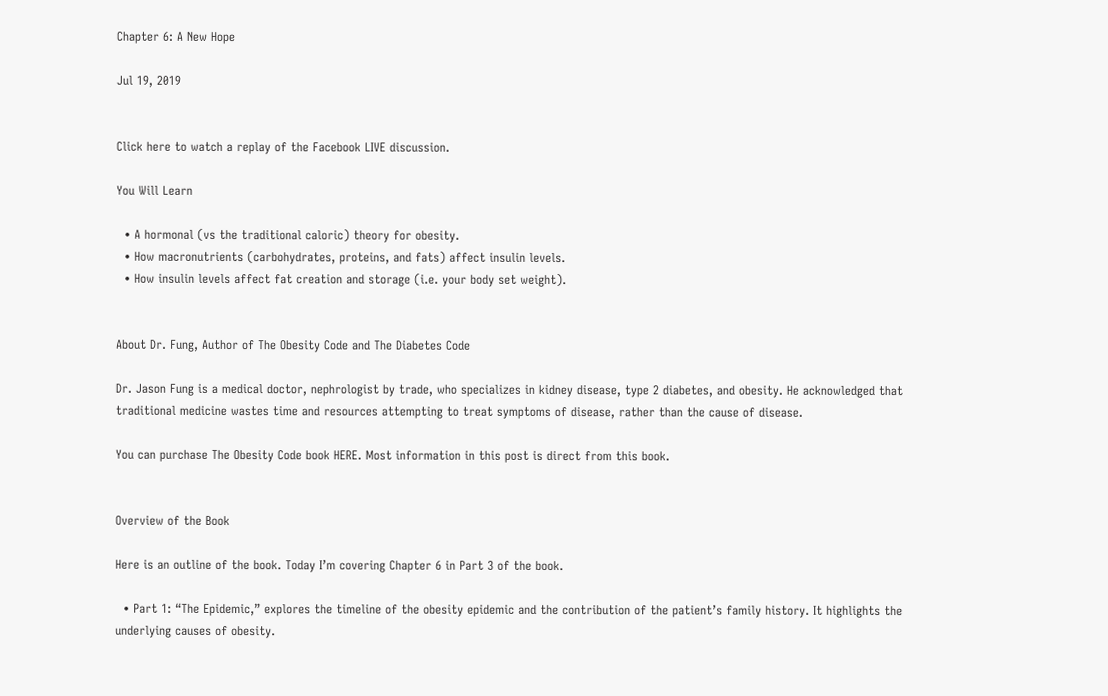Chapter 6: A New Hope

Jul 19, 2019


Click here to watch a replay of the Facebook LIVE discussion.

You Will Learn

  • A hormonal (vs the traditional caloric) theory for obesity.
  • How macronutrients (carbohydrates, proteins, and fats) affect insulin levels.
  • How insulin levels affect fat creation and storage (i.e. your body set weight).


About Dr. Fung, Author of The Obesity Code and The Diabetes Code

Dr. Jason Fung is a medical doctor, nephrologist by trade, who specializes in kidney disease, type 2 diabetes, and obesity. He acknowledged that traditional medicine wastes time and resources attempting to treat symptoms of disease, rather than the cause of disease.

You can purchase The Obesity Code book HERE. Most information in this post is direct from this book.


Overview of the Book

Here is an outline of the book. Today I’m covering Chapter 6 in Part 3 of the book.

  • Part 1: “The Epidemic,” explores the timeline of the obesity epidemic and the contribution of the patient’s family history. It highlights the underlying causes of obesity.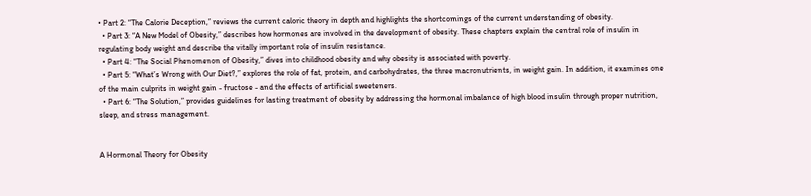• Part 2: “The Calorie Deception,” reviews the current caloric theory in depth and highlights the shortcomings of the current understanding of obesity.
  • Part 3: “A New Model of Obesity,” describes how hormones are involved in the development of obesity. These chapters explain the central role of insulin in regulating body weight and describe the vitally important role of insulin resistance.
  • Part 4: “The Social Phenomenon of Obesity,” dives into childhood obesity and why obesity is associated with poverty.
  • Part 5: “What’s Wrong with Our Diet?,” explores the role of fat, protein, and carbohydrates, the three macronutrients, in weight gain. In addition, it examines one of the main culprits in weight gain - fructose - and the effects of artificial sweeteners.
  • Part 6: “The Solution,” provides guidelines for lasting treatment of obesity by addressing the hormonal imbalance of high blood insulin through proper nutrition, sleep, and stress management.


A Hormonal Theory for Obesity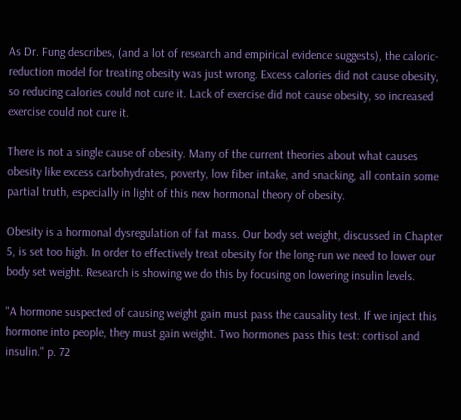As Dr. Fung describes, (and a lot of research and empirical evidence suggests), the caloric-reduction model for treating obesity was just wrong. Excess calories did not cause obesity, so reducing calories could not cure it. Lack of exercise did not cause obesity, so increased exercise could not cure it.

There is not a single cause of obesity. Many of the current theories about what causes obesity like excess carbohydrates, poverty, low fiber intake, and snacking, all contain some partial truth, especially in light of this new hormonal theory of obesity.

Obesity is a hormonal dysregulation of fat mass. Our body set weight, discussed in Chapter 5, is set too high. In order to effectively treat obesity for the long-run we need to lower our body set weight. Research is showing we do this by focusing on lowering insulin levels.

"A hormone suspected of causing weight gain must pass the causality test. If we inject this hormone into people, they must gain weight. Two hormones pass this test: cortisol and insulin." p. 72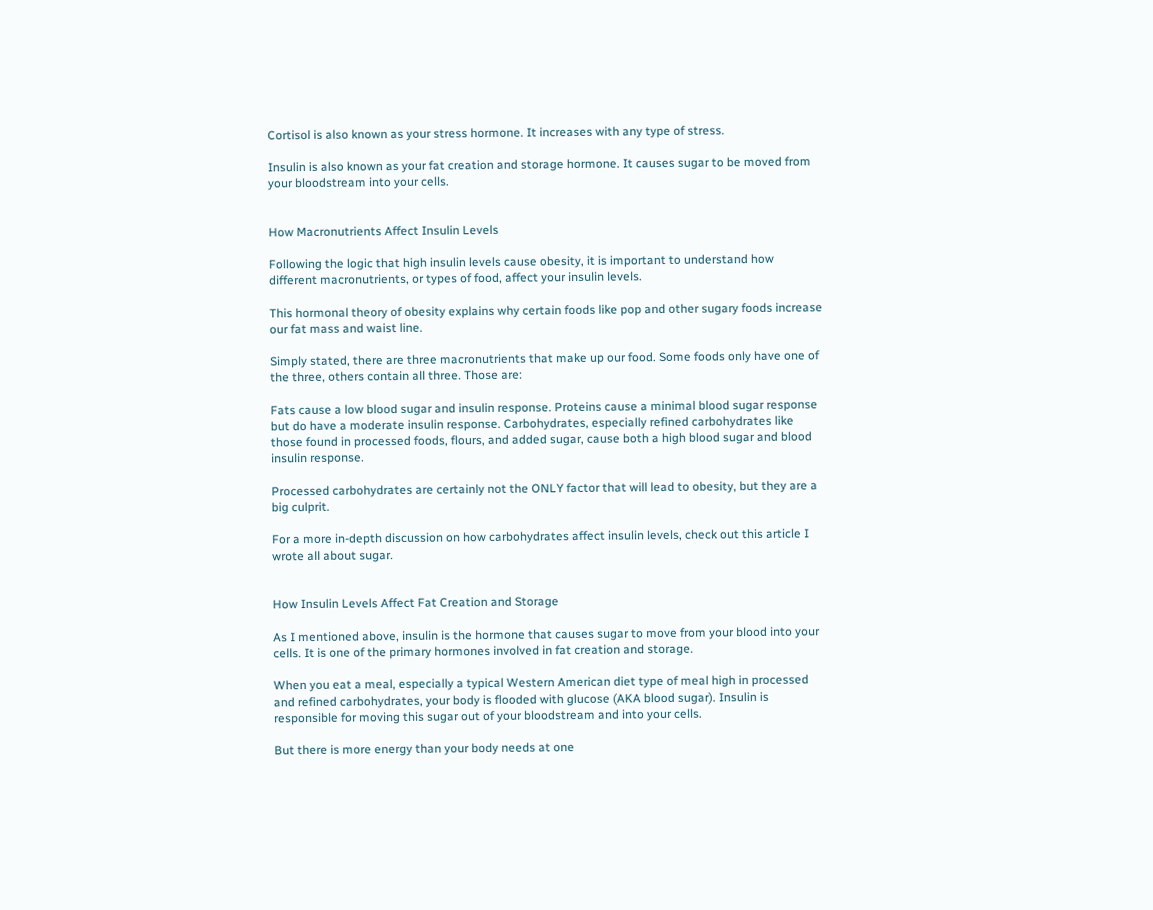Cortisol is also known as your stress hormone. It increases with any type of stress.

Insulin is also known as your fat creation and storage hormone. It causes sugar to be moved from your bloodstream into your cells.


How Macronutrients Affect Insulin Levels

Following the logic that high insulin levels cause obesity, it is important to understand how different macronutrients, or types of food, affect your insulin levels.

This hormonal theory of obesity explains why certain foods like pop and other sugary foods increase our fat mass and waist line.

Simply stated, there are three macronutrients that make up our food. Some foods only have one of the three, others contain all three. Those are:

Fats cause a low blood sugar and insulin response. Proteins cause a minimal blood sugar response but do have a moderate insulin response. Carbohydrates, especially refined carbohydrates like those found in processed foods, flours, and added sugar, cause both a high blood sugar and blood insulin response.

Processed carbohydrates are certainly not the ONLY factor that will lead to obesity, but they are a big culprit.

For a more in-depth discussion on how carbohydrates affect insulin levels, check out this article I wrote all about sugar.


How Insulin Levels Affect Fat Creation and Storage

As I mentioned above, insulin is the hormone that causes sugar to move from your blood into your cells. It is one of the primary hormones involved in fat creation and storage.

When you eat a meal, especially a typical Western American diet type of meal high in processed and refined carbohydrates, your body is flooded with glucose (AKA blood sugar). Insulin is responsible for moving this sugar out of your bloodstream and into your cells.

But there is more energy than your body needs at one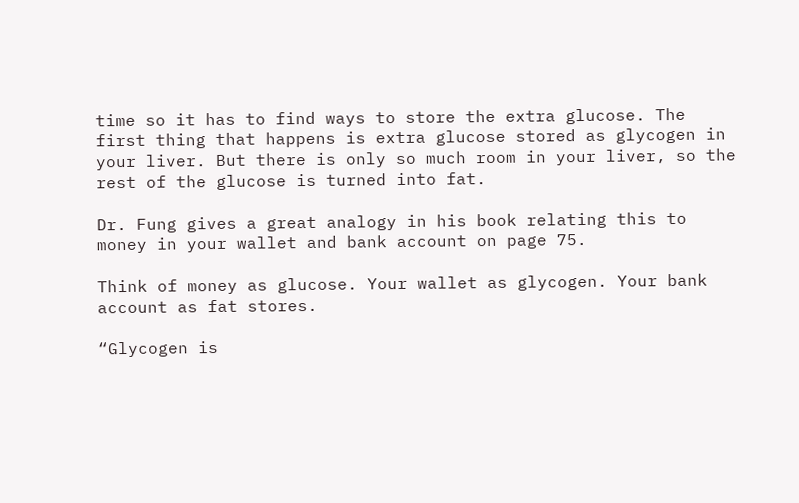time so it has to find ways to store the extra glucose. The first thing that happens is extra glucose stored as glycogen in your liver. But there is only so much room in your liver, so the rest of the glucose is turned into fat.

Dr. Fung gives a great analogy in his book relating this to money in your wallet and bank account on page 75.

Think of money as glucose. Your wallet as glycogen. Your bank account as fat stores.

“Glycogen is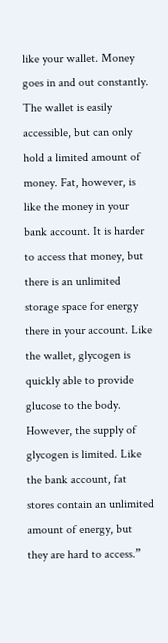like your wallet. Money goes in and out constantly. The wallet is easily accessible, but can only hold a limited amount of money. Fat, however, is like the money in your bank account. It is harder to access that money, but there is an unlimited storage space for energy there in your account. Like the wallet, glycogen is quickly able to provide glucose to the body. However, the supply of glycogen is limited. Like the bank account, fat stores contain an unlimited amount of energy, but they are hard to access.”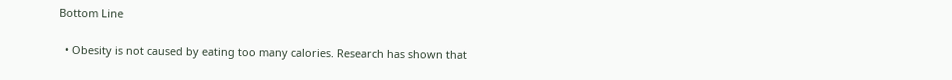Bottom Line

  • Obesity is not caused by eating too many calories. Research has shown that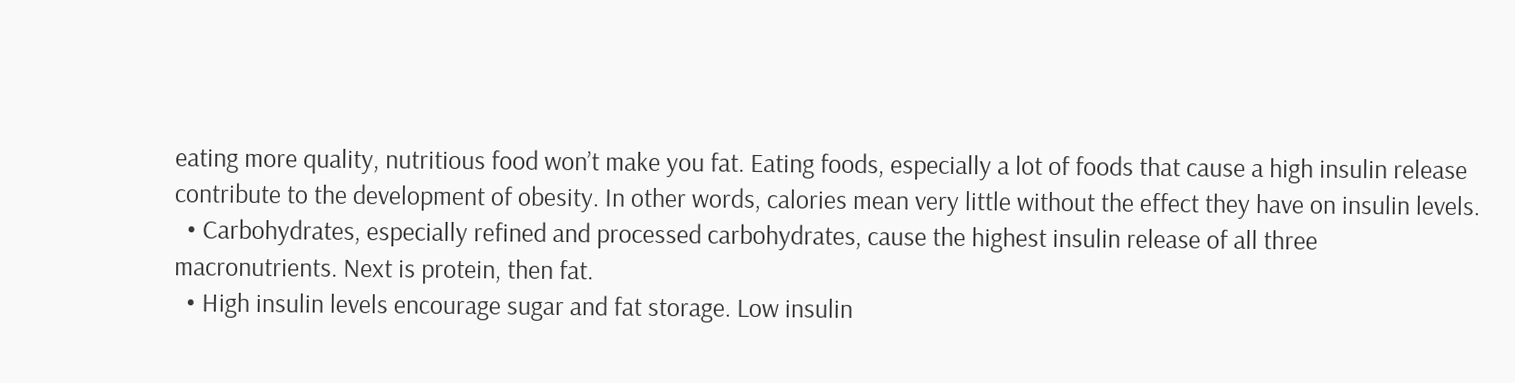eating more quality, nutritious food won’t make you fat. Eating foods, especially a lot of foods that cause a high insulin release contribute to the development of obesity. In other words, calories mean very little without the effect they have on insulin levels.
  • Carbohydrates, especially refined and processed carbohydrates, cause the highest insulin release of all three macronutrients. Next is protein, then fat.
  • High insulin levels encourage sugar and fat storage. Low insulin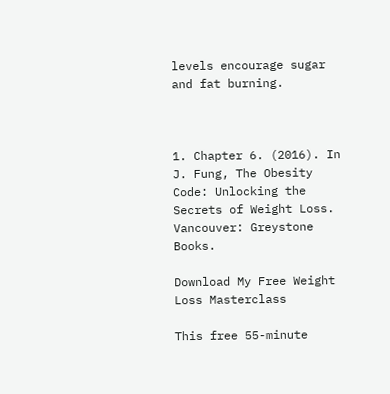levels encourage sugar and fat burning.



1. Chapter 6. (2016). In J. Fung, The Obesity Code: Unlocking the Secrets of Weight Loss. Vancouver: Greystone Books.

Download My Free Weight Loss Masterclass

This free 55-minute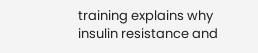training explains why insulin resistance and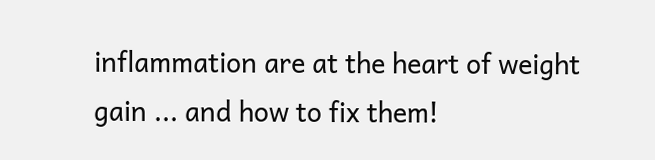inflammation are at the heart of weight gain ... and how to fix them!